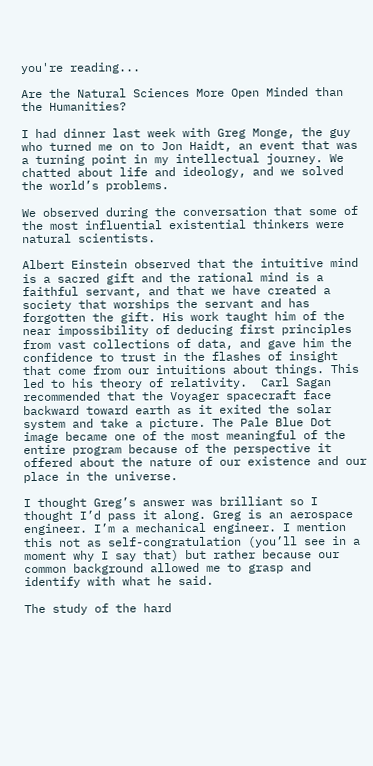you're reading...

Are the Natural Sciences More Open Minded than the Humanities?

I had dinner last week with Greg Monge, the guy who turned me on to Jon Haidt, an event that was a turning point in my intellectual journey. We chatted about life and ideology, and we solved the world’s problems.

We observed during the conversation that some of the most influential existential thinkers were natural scientists.

Albert Einstein observed that the intuitive mind is a sacred gift and the rational mind is a faithful servant, and that we have created a society that worships the servant and has forgotten the gift. His work taught him of the near impossibility of deducing first principles from vast collections of data, and gave him the confidence to trust in the flashes of insight that come from our intuitions about things. This led to his theory of relativity.  Carl Sagan recommended that the Voyager spacecraft face backward toward earth as it exited the solar system and take a picture. The Pale Blue Dot image became one of the most meaningful of the entire program because of the perspective it offered about the nature of our existence and our place in the universe.

I thought Greg’s answer was brilliant so I thought I’d pass it along. Greg is an aerospace engineer. I’m a mechanical engineer. I mention this not as self-congratulation (you’ll see in a moment why I say that) but rather because our common background allowed me to grasp and identify with what he said.

The study of the hard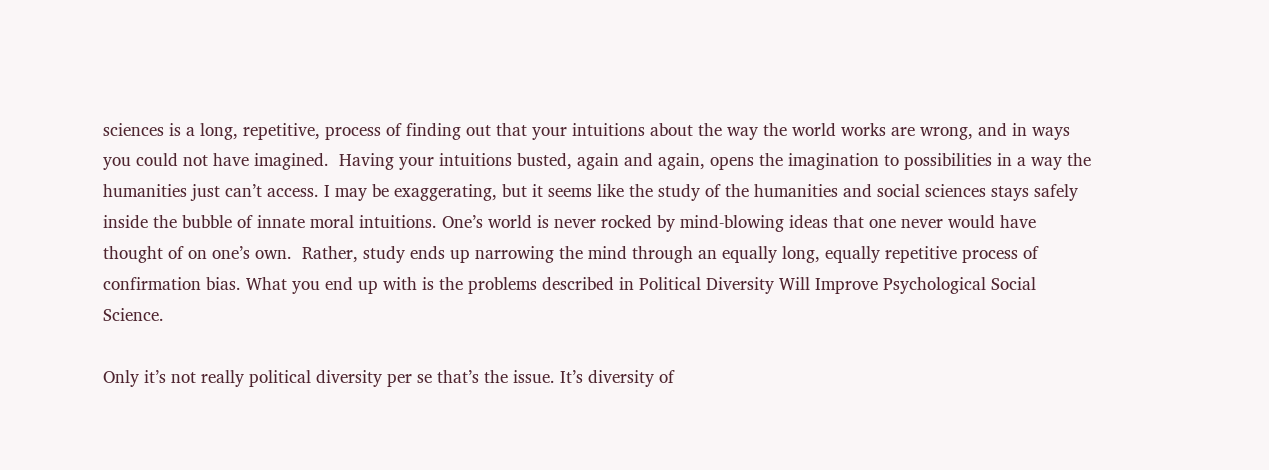sciences is a long, repetitive, process of finding out that your intuitions about the way the world works are wrong, and in ways you could not have imagined.  Having your intuitions busted, again and again, opens the imagination to possibilities in a way the humanities just can’t access. I may be exaggerating, but it seems like the study of the humanities and social sciences stays safely inside the bubble of innate moral intuitions. One’s world is never rocked by mind-blowing ideas that one never would have thought of on one’s own.  Rather, study ends up narrowing the mind through an equally long, equally repetitive process of confirmation bias. What you end up with is the problems described in Political Diversity Will Improve Psychological Social Science.

Only it’s not really political diversity per se that’s the issue. It’s diversity of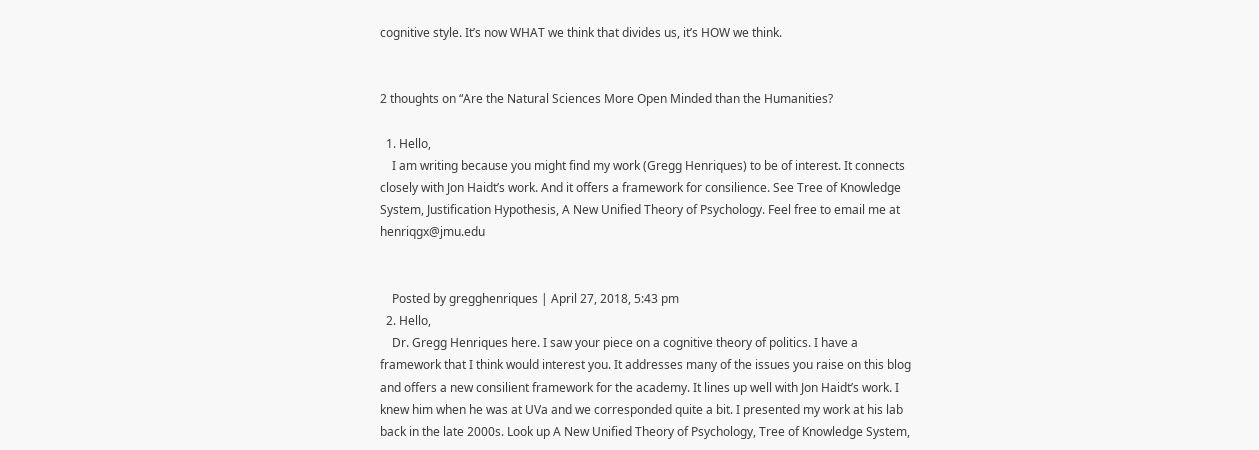cognitive style. It’s now WHAT we think that divides us, it’s HOW we think.


2 thoughts on “Are the Natural Sciences More Open Minded than the Humanities?

  1. Hello,
    I am writing because you might find my work (Gregg Henriques) to be of interest. It connects closely with Jon Haidt’s work. And it offers a framework for consilience. See Tree of Knowledge System, Justification Hypothesis, A New Unified Theory of Psychology. Feel free to email me at henriqgx@jmu.edu


    Posted by gregghenriques | April 27, 2018, 5:43 pm
  2. Hello,
    Dr. Gregg Henriques here. I saw your piece on a cognitive theory of politics. I have a framework that I think would interest you. It addresses many of the issues you raise on this blog and offers a new consilient framework for the academy. It lines up well with Jon Haidt’s work. I knew him when he was at UVa and we corresponded quite a bit. I presented my work at his lab back in the late 2000s. Look up A New Unified Theory of Psychology, Tree of Knowledge System,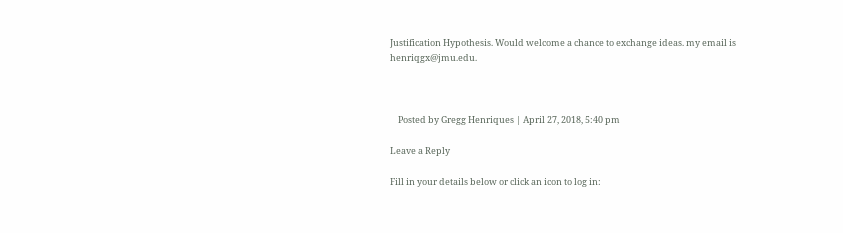Justification Hypothesis. Would welcome a chance to exchange ideas. my email is henriqgx@jmu.edu.



    Posted by Gregg Henriques | April 27, 2018, 5:40 pm

Leave a Reply

Fill in your details below or click an icon to log in: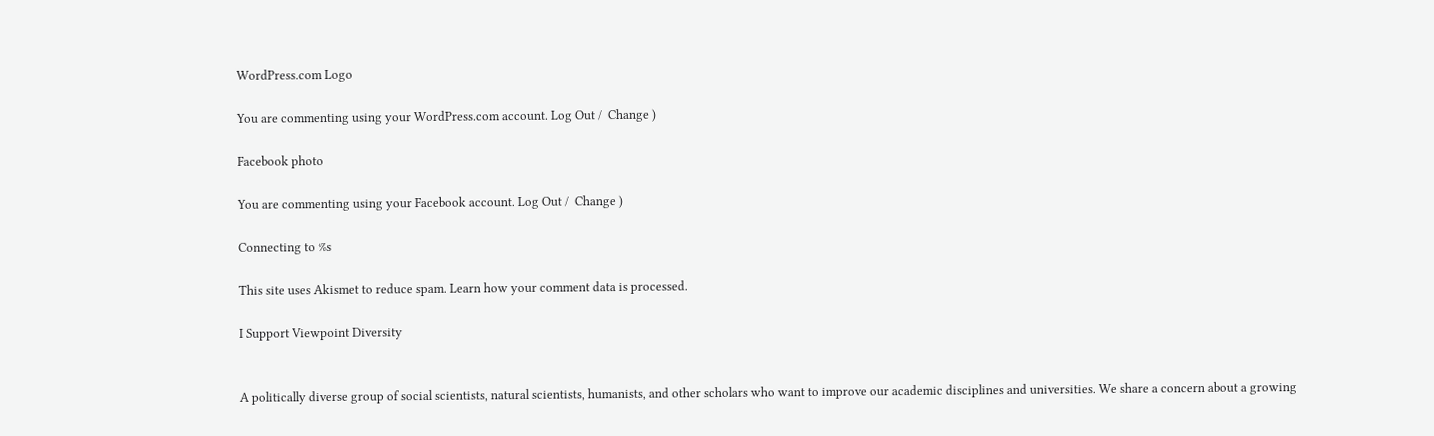WordPress.com Logo

You are commenting using your WordPress.com account. Log Out /  Change )

Facebook photo

You are commenting using your Facebook account. Log Out /  Change )

Connecting to %s

This site uses Akismet to reduce spam. Learn how your comment data is processed.

I Support Viewpoint Diversity


A politically diverse group of social scientists, natural scientists, humanists, and other scholars who want to improve our academic disciplines and universities. We share a concern about a growing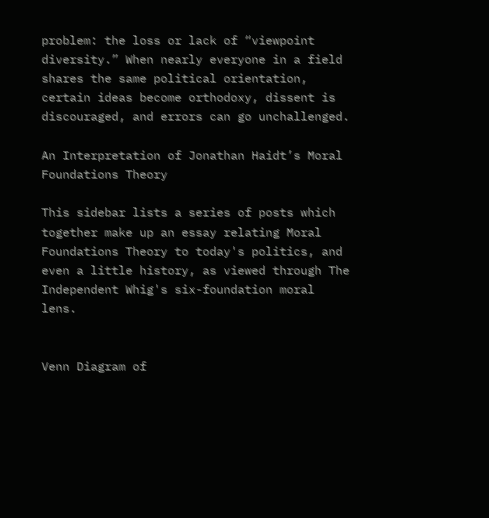problem: the loss or lack of “viewpoint diversity.” When nearly everyone in a field shares the same political orientation, certain ideas become orthodoxy, dissent is discouraged, and errors can go unchallenged.

An Interpretation of Jonathan Haidt’s Moral Foundations Theory

This sidebar lists a series of posts which together make up an essay relating Moral Foundations Theory to today's politics, and even a little history, as viewed through The Independent Whig's six-foundation moral lens.


Venn Diagram of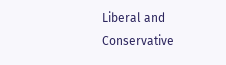Liberal and Conservative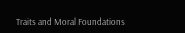Traits and Moral Foundations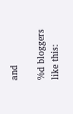and

%d bloggers like this: